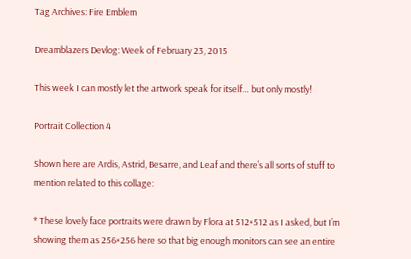Tag Archives: Fire Emblem

Dreamblazers Devlog: Week of February 23, 2015

This week I can mostly let the artwork speak for itself… but only mostly!

Portrait Collection 4

Shown here are Ardis, Astrid, Besarre, and Leaf and there’s all sorts of stuff to mention related to this collage:

* These lovely face portraits were drawn by Flora at 512×512 as I asked, but I’m showing them as 256×256 here so that big enough monitors can see an entire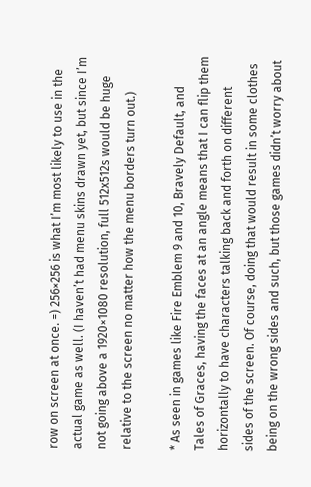row on screen at once. =) 256×256 is what I’m most likely to use in the actual game as well. (I haven’t had menu skins drawn yet, but since I’m not going above a 1920×1080 resolution, full 512x512s would be huge relative to the screen no matter how the menu borders turn out.)

* As seen in games like Fire Emblem 9 and 10, Bravely Default, and Tales of Graces, having the faces at an angle means that I can flip them horizontally to have characters talking back and forth on different sides of the screen. Of course, doing that would result in some clothes being on the wrong sides and such, but those games didn’t worry about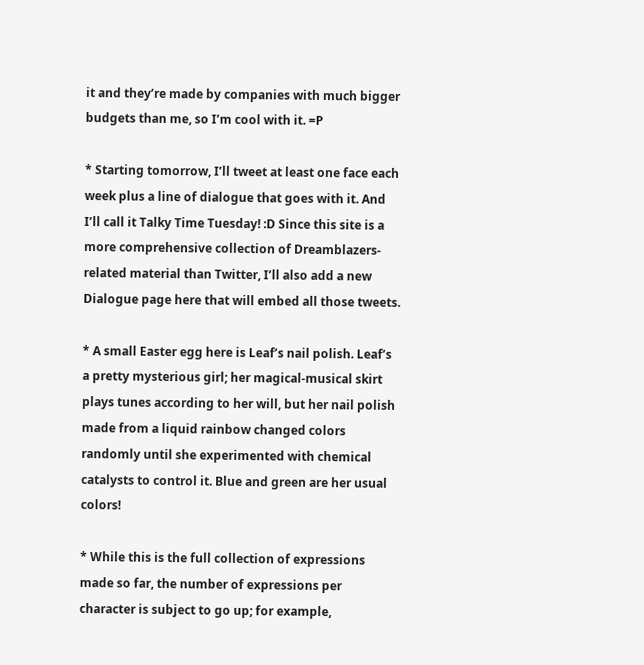it and they’re made by companies with much bigger budgets than me, so I’m cool with it. =P

* Starting tomorrow, I’ll tweet at least one face each week plus a line of dialogue that goes with it. And I’ll call it Talky Time Tuesday! :D Since this site is a more comprehensive collection of Dreamblazers-related material than Twitter, I’ll also add a new Dialogue page here that will embed all those tweets.

* A small Easter egg here is Leaf’s nail polish. Leaf’s a pretty mysterious girl; her magical-musical skirt plays tunes according to her will, but her nail polish made from a liquid rainbow changed colors randomly until she experimented with chemical catalysts to control it. Blue and green are her usual colors!

* While this is the full collection of expressions made so far, the number of expressions per character is subject to go up; for example,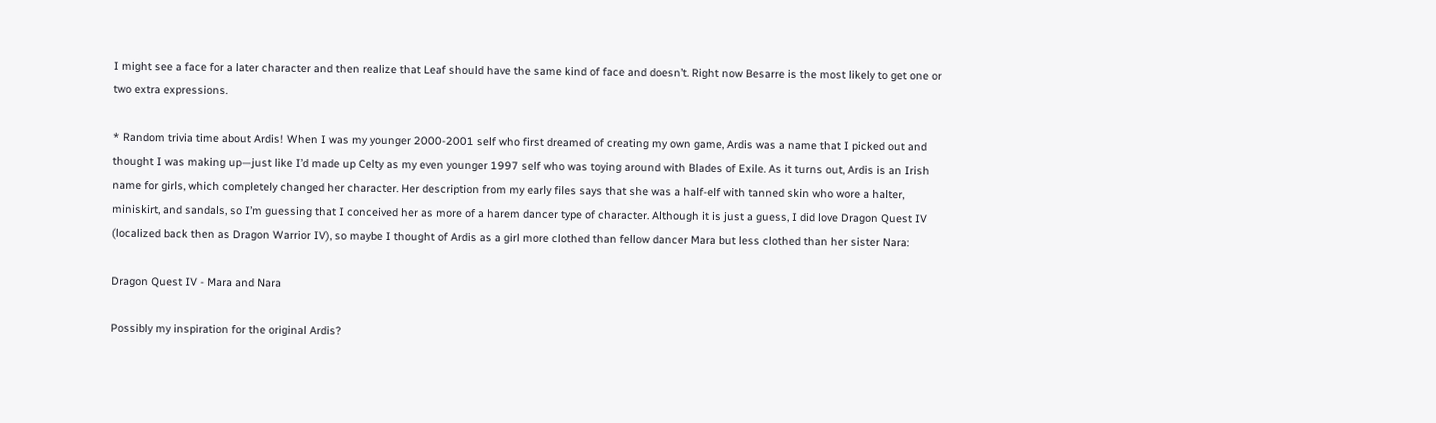I might see a face for a later character and then realize that Leaf should have the same kind of face and doesn’t. Right now Besarre is the most likely to get one or two extra expressions.

* Random trivia time about Ardis! When I was my younger 2000-2001 self who first dreamed of creating my own game, Ardis was a name that I picked out and thought I was making up—just like I’d made up Celty as my even younger 1997 self who was toying around with Blades of Exile. As it turns out, Ardis is an Irish name for girls, which completely changed her character. Her description from my early files says that she was a half-elf with tanned skin who wore a halter, miniskirt, and sandals, so I’m guessing that I conceived her as more of a harem dancer type of character. Although it is just a guess, I did love Dragon Quest IV (localized back then as Dragon Warrior IV), so maybe I thought of Ardis as a girl more clothed than fellow dancer Mara but less clothed than her sister Nara:

Dragon Quest IV - Mara and Nara

Possibly my inspiration for the original Ardis?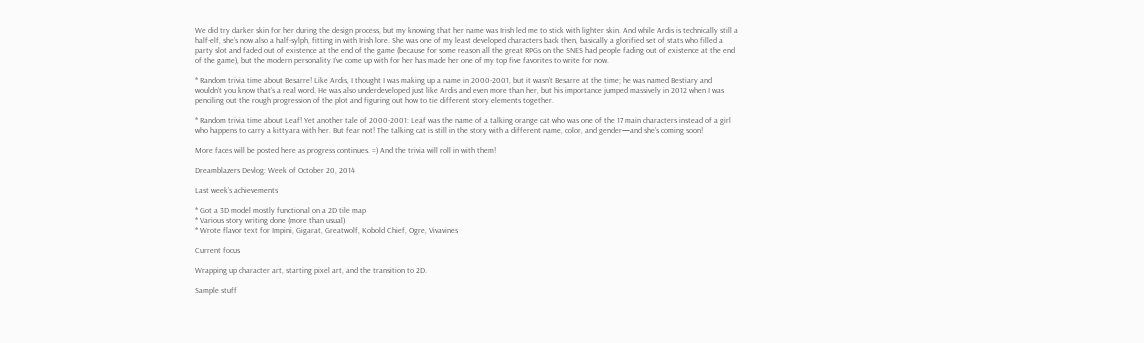We did try darker skin for her during the design process, but my knowing that her name was Irish led me to stick with lighter skin. And while Ardis is technically still a half-elf, she’s now also a half-sylph, fitting in with Irish lore. She was one of my least developed characters back then, basically a glorified set of stats who filled a party slot and faded out of existence at the end of the game (because for some reason all the great RPGs on the SNES had people fading out of existence at the end of the game), but the modern personality I’ve come up with for her has made her one of my top five favorites to write for now.

* Random trivia time about Besarre! Like Ardis, I thought I was making up a name in 2000-2001, but it wasn’t Besarre at the time; he was named Bestiary and wouldn’t you know that’s a real word. He was also underdeveloped just like Ardis and even more than her, but his importance jumped massively in 2012 when I was penciling out the rough progression of the plot and figuring out how to tie different story elements together.

* Random trivia time about Leaf! Yet another tale of 2000-2001: Leaf was the name of a talking orange cat who was one of the 17 main characters instead of a girl who happens to carry a kittyara with her. But fear not! The talking cat is still in the story with a different name, color, and gender—and she’s coming soon!

More faces will be posted here as progress continues. =) And the trivia will roll in with them!

Dreamblazers Devlog: Week of October 20, 2014

Last week’s achievements

* Got a 3D model mostly functional on a 2D tile map
* Various story writing done (more than usual)
* Wrote flavor text for Impini, Gigarat, Greatwolf, Kobold Chief, Ogre, Vivavines

Current focus

Wrapping up character art, starting pixel art, and the transition to 2D.

Sample stuff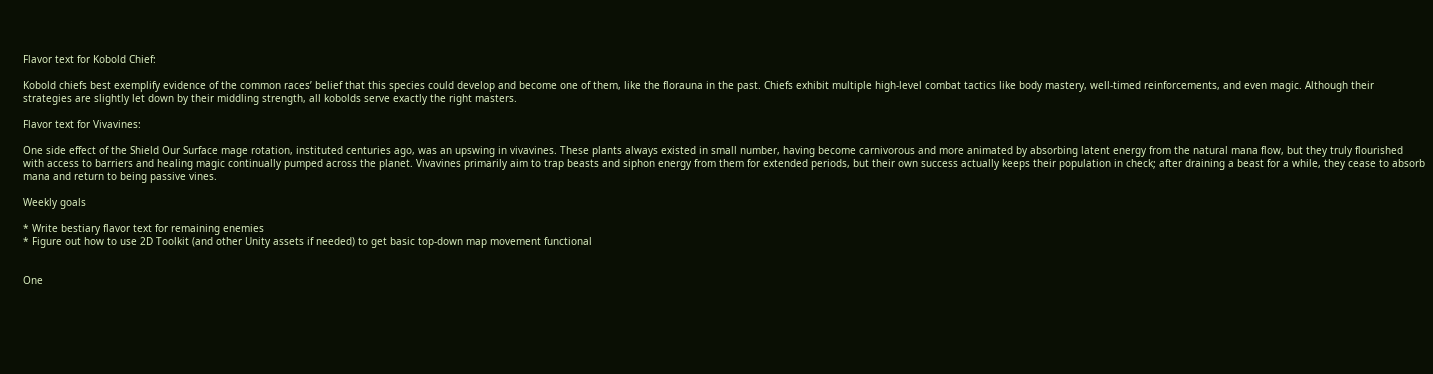Flavor text for Kobold Chief:

Kobold chiefs best exemplify evidence of the common races’ belief that this species could develop and become one of them, like the florauna in the past. Chiefs exhibit multiple high-level combat tactics like body mastery, well-timed reinforcements, and even magic. Although their strategies are slightly let down by their middling strength, all kobolds serve exactly the right masters.

Flavor text for Vivavines:

One side effect of the Shield Our Surface mage rotation, instituted centuries ago, was an upswing in vivavines. These plants always existed in small number, having become carnivorous and more animated by absorbing latent energy from the natural mana flow, but they truly flourished with access to barriers and healing magic continually pumped across the planet. Vivavines primarily aim to trap beasts and siphon energy from them for extended periods, but their own success actually keeps their population in check; after draining a beast for a while, they cease to absorb mana and return to being passive vines.

Weekly goals

* Write bestiary flavor text for remaining enemies
* Figure out how to use 2D Toolkit (and other Unity assets if needed) to get basic top-down map movement functional


One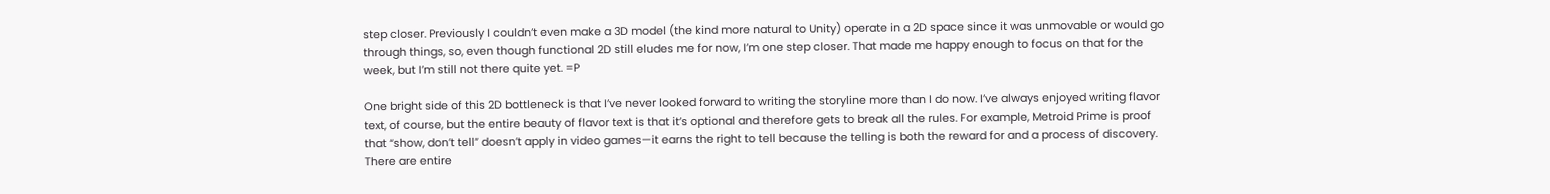step closer. Previously I couldn’t even make a 3D model (the kind more natural to Unity) operate in a 2D space since it was unmovable or would go through things, so, even though functional 2D still eludes me for now, I’m one step closer. That made me happy enough to focus on that for the week, but I’m still not there quite yet. =P

One bright side of this 2D bottleneck is that I’ve never looked forward to writing the storyline more than I do now. I’ve always enjoyed writing flavor text, of course, but the entire beauty of flavor text is that it’s optional and therefore gets to break all the rules. For example, Metroid Prime is proof that “show, don’t tell” doesn’t apply in video games—it earns the right to tell because the telling is both the reward for and a process of discovery. There are entire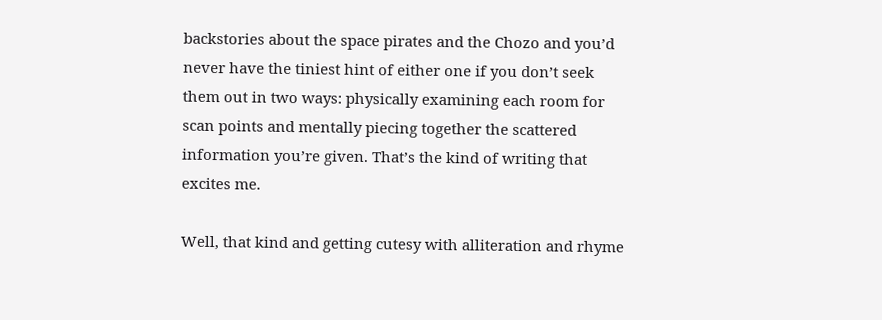backstories about the space pirates and the Chozo and you’d never have the tiniest hint of either one if you don’t seek them out in two ways: physically examining each room for scan points and mentally piecing together the scattered information you’re given. That’s the kind of writing that excites me.

Well, that kind and getting cutesy with alliteration and rhyme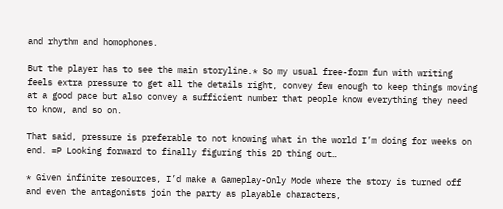and rhythm and homophones.

But the player has to see the main storyline.* So my usual free-form fun with writing feels extra pressure to get all the details right, convey few enough to keep things moving at a good pace but also convey a sufficient number that people know everything they need to know, and so on.

That said, pressure is preferable to not knowing what in the world I’m doing for weeks on end. =P Looking forward to finally figuring this 2D thing out…

* Given infinite resources, I’d make a Gameplay-Only Mode where the story is turned off and even the antagonists join the party as playable characters,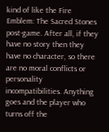kind of like the Fire Emblem: The Sacred Stones post-game. After all, if they have no story then they have no character, so there are no moral conflicts or personality incompatibilities. Anything goes and the player who turns off the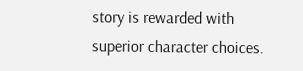story is rewarded with superior character choices.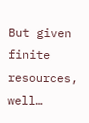But given finite resources, well…